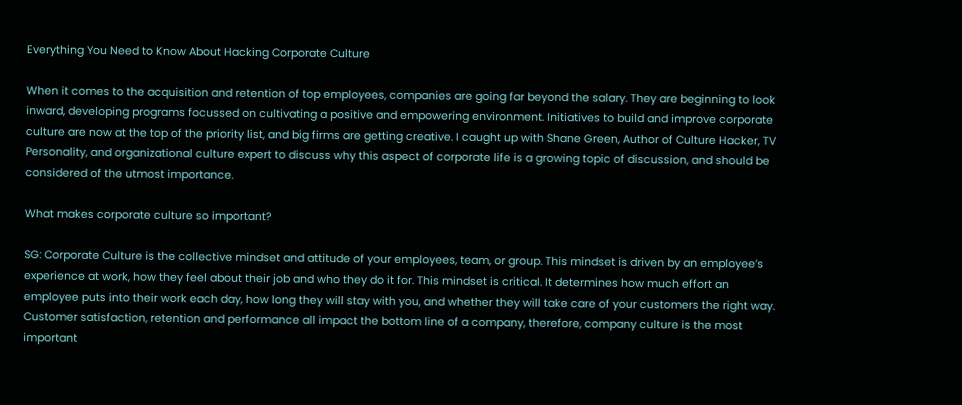Everything You Need to Know About Hacking Corporate Culture

When it comes to the acquisition and retention of top employees, companies are going far beyond the salary. They are beginning to look inward, developing programs focussed on cultivating a positive and empowering environment. Initiatives to build and improve corporate culture are now at the top of the priority list, and big firms are getting creative. I caught up with Shane Green, Author of Culture Hacker, TV Personality, and organizational culture expert to discuss why this aspect of corporate life is a growing topic of discussion, and should be considered of the utmost importance.

What makes corporate culture so important?

SG: Corporate Culture is the collective mindset and attitude of your employees, team, or group. This mindset is driven by an employee’s experience at work, how they feel about their job and who they do it for. This mindset is critical. It determines how much effort an employee puts into their work each day, how long they will stay with you, and whether they will take care of your customers the right way. Customer satisfaction, retention and performance all impact the bottom line of a company, therefore, company culture is the most important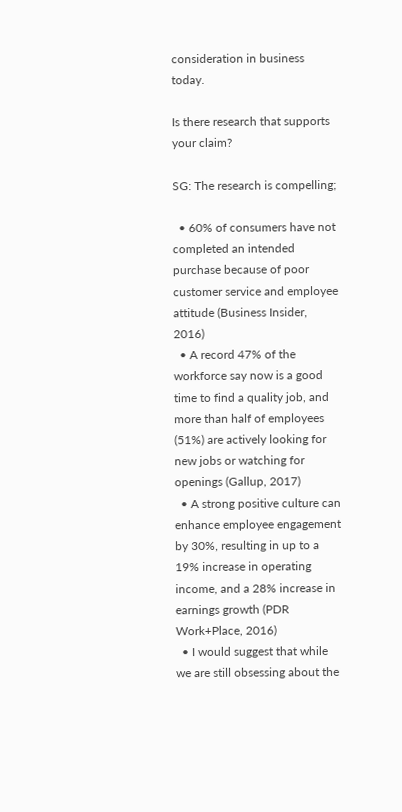consideration in business today.

Is there research that supports your claim?

SG: The research is compelling;

  • 60% of consumers have not completed an intended purchase because of poor customer service and employee attitude (Business Insider, 2016)
  • A record 47% of the workforce say now is a good time to find a quality job, and more than half of employees (51%) are actively looking for new jobs or watching for openings (Gallup, 2017)
  • A strong positive culture can enhance employee engagement by 30%, resulting in up to a 19% increase in operating income, and a 28% increase in earnings growth (PDR Work+Place, 2016)
  • I would suggest that while we are still obsessing about the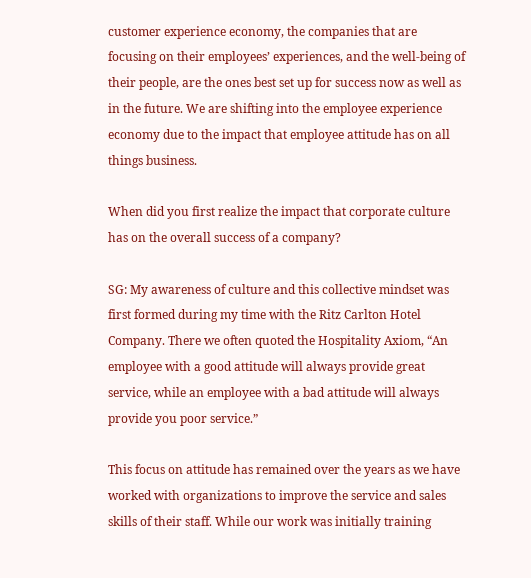customer experience economy, the companies that are focusing on their employees’ experiences, and the well-being of their people, are the ones best set up for success now as well as in the future. We are shifting into the employee experience economy due to the impact that employee attitude has on all things business.

When did you first realize the impact that corporate culture has on the overall success of a company?

SG: My awareness of culture and this collective mindset was first formed during my time with the Ritz Carlton Hotel Company. There we often quoted the Hospitality Axiom, “An employee with a good attitude will always provide great service, while an employee with a bad attitude will always provide you poor service.”

This focus on attitude has remained over the years as we have worked with organizations to improve the service and sales skills of their staff. While our work was initially training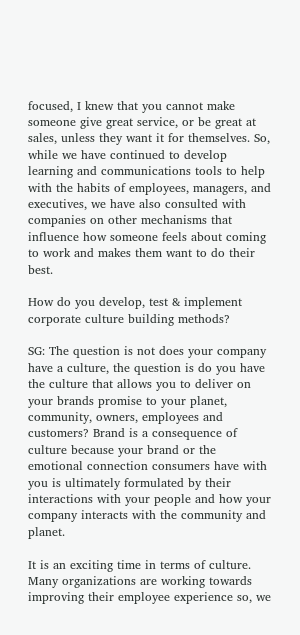focused, I knew that you cannot make someone give great service, or be great at sales, unless they want it for themselves. So, while we have continued to develop learning and communications tools to help with the habits of employees, managers, and executives, we have also consulted with companies on other mechanisms that influence how someone feels about coming to work and makes them want to do their best.

How do you develop, test & implement corporate culture building methods?

SG: The question is not does your company have a culture, the question is do you have the culture that allows you to deliver on your brands promise to your planet, community, owners, employees and customers? Brand is a consequence of culture because your brand or the emotional connection consumers have with you is ultimately formulated by their interactions with your people and how your company interacts with the community and planet.

It is an exciting time in terms of culture. Many organizations are working towards improving their employee experience so, we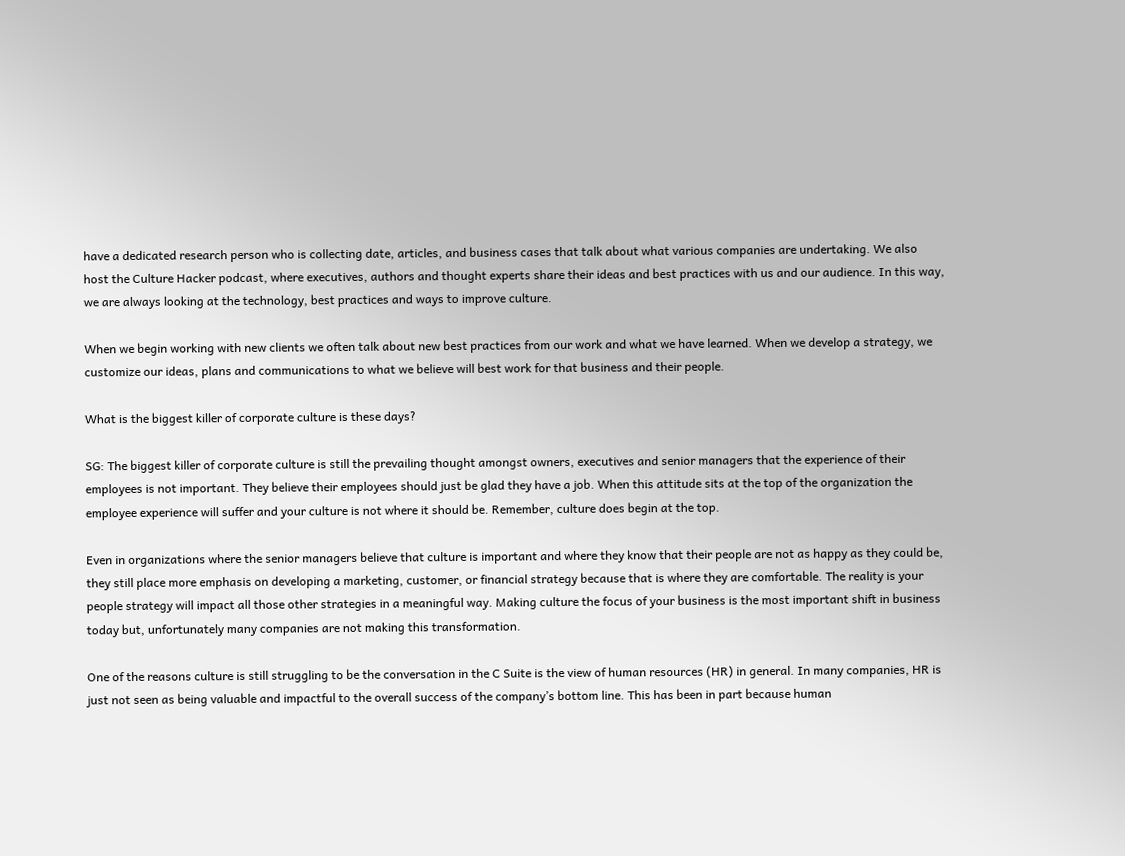have a dedicated research person who is collecting date, articles, and business cases that talk about what various companies are undertaking. We also host the Culture Hacker podcast, where executives, authors and thought experts share their ideas and best practices with us and our audience. In this way, we are always looking at the technology, best practices and ways to improve culture.

When we begin working with new clients we often talk about new best practices from our work and what we have learned. When we develop a strategy, we customize our ideas, plans and communications to what we believe will best work for that business and their people.

What is the biggest killer of corporate culture is these days?

SG: The biggest killer of corporate culture is still the prevailing thought amongst owners, executives and senior managers that the experience of their employees is not important. They believe their employees should just be glad they have a job. When this attitude sits at the top of the organization the employee experience will suffer and your culture is not where it should be. Remember, culture does begin at the top.

Even in organizations where the senior managers believe that culture is important and where they know that their people are not as happy as they could be, they still place more emphasis on developing a marketing, customer, or financial strategy because that is where they are comfortable. The reality is your people strategy will impact all those other strategies in a meaningful way. Making culture the focus of your business is the most important shift in business today but, unfortunately many companies are not making this transformation.

One of the reasons culture is still struggling to be the conversation in the C Suite is the view of human resources (HR) in general. In many companies, HR is just not seen as being valuable and impactful to the overall success of the company’s bottom line. This has been in part because human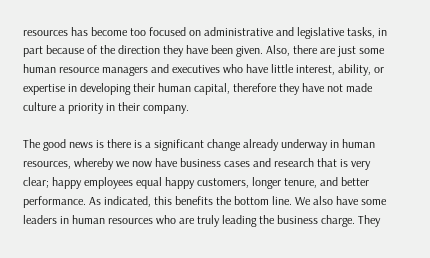resources has become too focused on administrative and legislative tasks, in part because of the direction they have been given. Also, there are just some human resource managers and executives who have little interest, ability, or expertise in developing their human capital, therefore they have not made culture a priority in their company.

The good news is there is a significant change already underway in human resources, whereby we now have business cases and research that is very clear; happy employees equal happy customers, longer tenure, and better performance. As indicated, this benefits the bottom line. We also have some leaders in human resources who are truly leading the business charge. They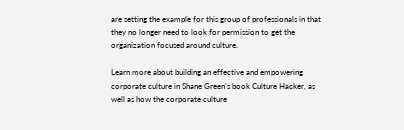are setting the example for this group of professionals in that they no longer need to look for permission to get the organization focused around culture.

Learn more about building an effective and empowering corporate culture in Shane Green’s book Culture Hacker, as well as how the corporate culture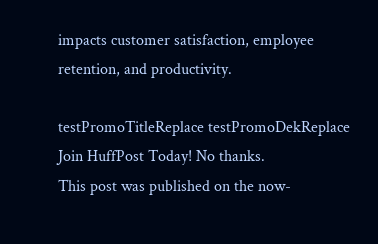impacts customer satisfaction, employee retention, and productivity.

testPromoTitleReplace testPromoDekReplace Join HuffPost Today! No thanks.
This post was published on the now-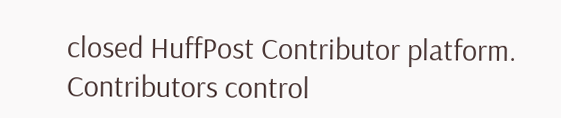closed HuffPost Contributor platform. Contributors control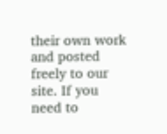their own work and posted freely to our site. If you need to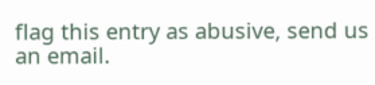flag this entry as abusive, send us an email.